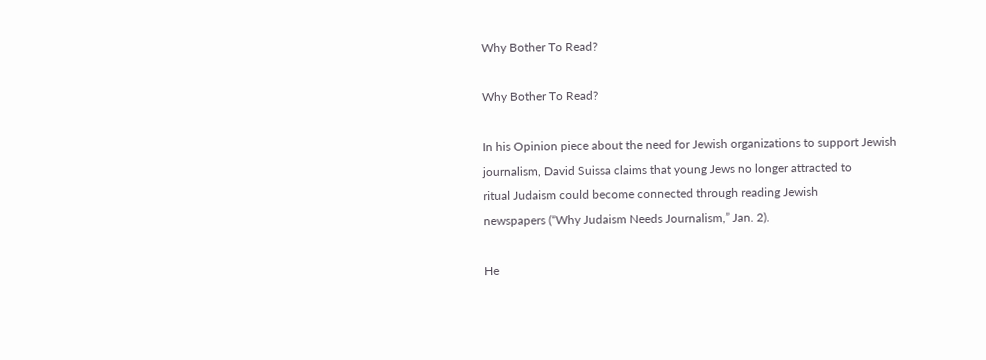Why Bother To Read?

Why Bother To Read?

In his Opinion piece about the need for Jewish organizations to support Jewish
journalism, David Suissa claims that young Jews no longer attracted to
ritual Judaism could become connected through reading Jewish
newspapers (“Why Judaism Needs Journalism,” Jan. 2).

He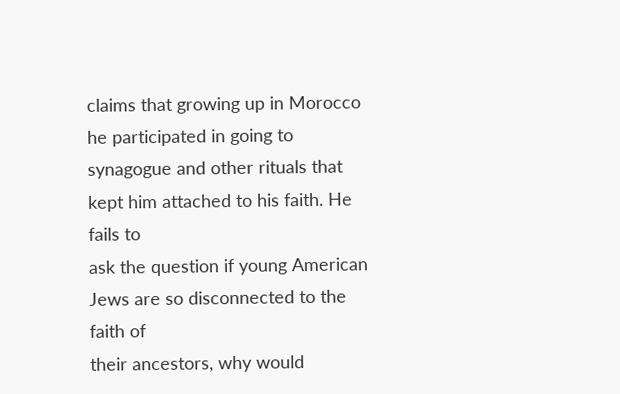claims that growing up in Morocco he participated in going to
synagogue and other rituals that kept him attached to his faith. He fails to
ask the question if young American Jews are so disconnected to the faith of
their ancestors, why would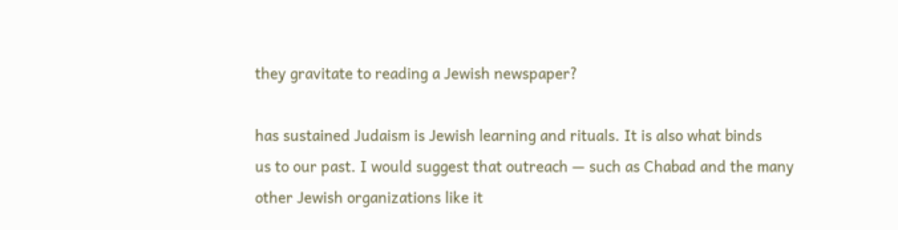they gravitate to reading a Jewish newspaper?

has sustained Judaism is Jewish learning and rituals. It is also what binds
us to our past. I would suggest that outreach — such as Chabad and the many
other Jewish organizations like it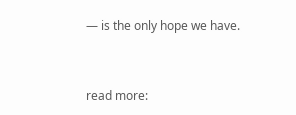— is the only hope we have.


read more: